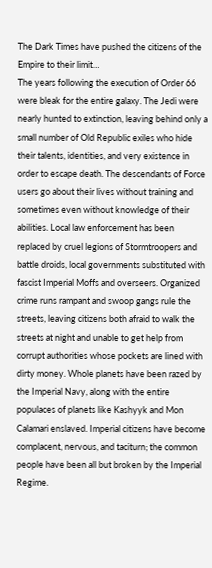The Dark Times have pushed the citizens of the Empire to their limit…
The years following the execution of Order 66 were bleak for the entire galaxy. The Jedi were nearly hunted to extinction, leaving behind only a small number of Old Republic exiles who hide their talents, identities, and very existence in order to escape death. The descendants of Force users go about their lives without training and sometimes even without knowledge of their abilities. Local law enforcement has been replaced by cruel legions of Stormtroopers and battle droids, local governments substituted with fascist Imperial Moffs and overseers. Organized crime runs rampant and swoop gangs rule the streets, leaving citizens both afraid to walk the streets at night and unable to get help from corrupt authorities whose pockets are lined with dirty money. Whole planets have been razed by the Imperial Navy, along with the entire populaces of planets like Kashyyk and Mon Calamari enslaved. Imperial citizens have become complacent, nervous, and taciturn; the common people have been all but broken by the Imperial Regime.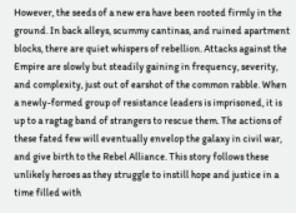However, the seeds of a new era have been rooted firmly in the ground. In back alleys, scummy cantinas, and ruined apartment blocks, there are quiet whispers of rebellion. Attacks against the Empire are slowly but steadily gaining in frequency, severity, and complexity, just out of earshot of the common rabble. When a newly-formed group of resistance leaders is imprisoned, it is up to a ragtag band of strangers to rescue them. The actions of these fated few will eventually envelop the galaxy in civil war, and give birth to the Rebel Alliance. This story follows these unlikely heroes as they struggle to instill hope and justice in a time filled with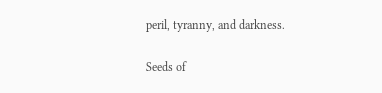peril, tyranny, and darkness.

Seeds of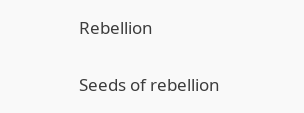Rebellion

Seeds of rebellion